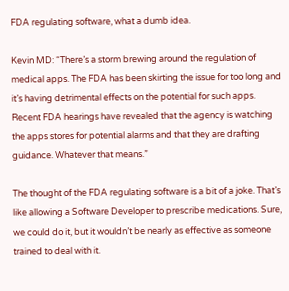FDA regulating software, what a dumb idea.

Kevin MD: “There’s a storm brewing around the regulation of medical apps. The FDA has been skirting the issue for too long and it’s having detrimental effects on the potential for such apps. Recent FDA hearings have revealed that the agency is watching the apps stores for potential alarms and that they are drafting guidance. Whatever that means.”

The thought of the FDA regulating software is a bit of a joke. That’s like allowing a Software Developer to prescribe medications. Sure, we could do it, but it wouldn’t be nearly as effective as someone trained to deal with it.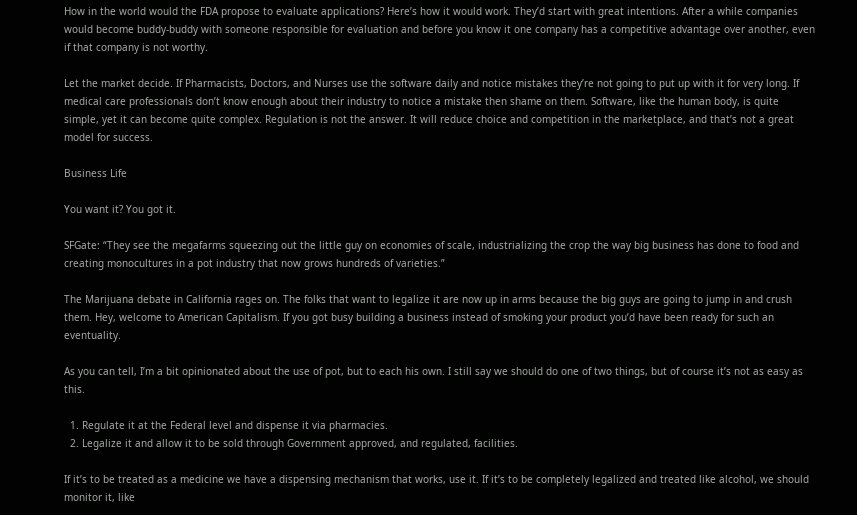How in the world would the FDA propose to evaluate applications? Here’s how it would work. They’d start with great intentions. After a while companies would become buddy-buddy with someone responsible for evaluation and before you know it one company has a competitive advantage over another, even if that company is not worthy.

Let the market decide. If Pharmacists, Doctors, and Nurses use the software daily and notice mistakes they’re not going to put up with it for very long. If medical care professionals don’t know enough about their industry to notice a mistake then shame on them. Software, like the human body, is quite simple, yet it can become quite complex. Regulation is not the answer. It will reduce choice and competition in the marketplace, and that’s not a great model for success.

Business Life

You want it? You got it.

SFGate: “They see the megafarms squeezing out the little guy on economies of scale, industrializing the crop the way big business has done to food and creating monocultures in a pot industry that now grows hundreds of varieties.”

The Marijuana debate in California rages on. The folks that want to legalize it are now up in arms because the big guys are going to jump in and crush them. Hey, welcome to American Capitalism. If you got busy building a business instead of smoking your product you’d have been ready for such an eventuality.

As you can tell, I’m a bit opinionated about the use of pot, but to each his own. I still say we should do one of two things, but of course it’s not as easy as this.

  1. Regulate it at the Federal level and dispense it via pharmacies.
  2. Legalize it and allow it to be sold through Government approved, and regulated, facilities.

If it’s to be treated as a medicine we have a dispensing mechanism that works, use it. If it’s to be completely legalized and treated like alcohol, we should monitor it, like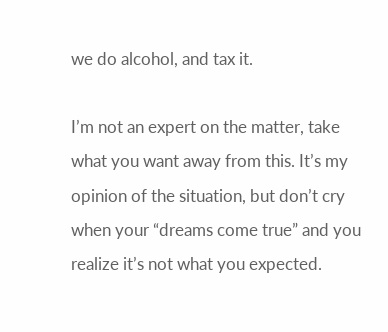we do alcohol, and tax it.

I’m not an expert on the matter, take what you want away from this. It’s my opinion of the situation, but don’t cry when your “dreams come true” and you realize it’s not what you expected.